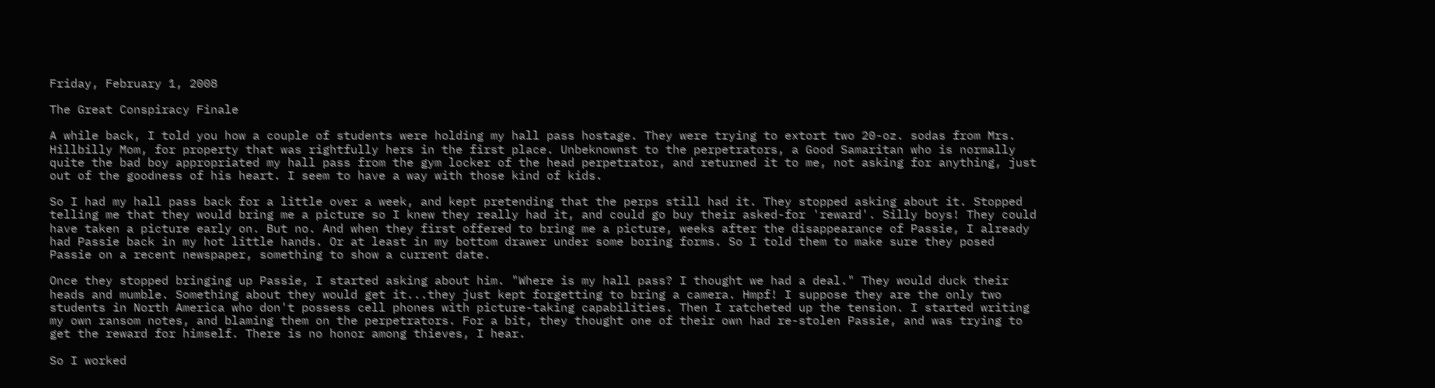Friday, February 1, 2008

The Great Conspiracy Finale

A while back, I told you how a couple of students were holding my hall pass hostage. They were trying to extort two 20-oz. sodas from Mrs. Hillbilly Mom, for property that was rightfully hers in the first place. Unbeknownst to the perpetrators, a Good Samaritan who is normally quite the bad boy appropriated my hall pass from the gym locker of the head perpetrator, and returned it to me, not asking for anything, just out of the goodness of his heart. I seem to have a way with those kind of kids.

So I had my hall pass back for a little over a week, and kept pretending that the perps still had it. They stopped asking about it. Stopped telling me that they would bring me a picture so I knew they really had it, and could go buy their asked-for 'reward'. Silly boys! They could have taken a picture early on. But no. And when they first offered to bring me a picture, weeks after the disappearance of Passie, I already had Passie back in my hot little hands. Or at least in my bottom drawer under some boring forms. So I told them to make sure they posed Passie on a recent newspaper, something to show a current date.

Once they stopped bringing up Passie, I started asking about him. "Where is my hall pass? I thought we had a deal." They would duck their heads and mumble. Something about they would get it...they just kept forgetting to bring a camera. Hmpf! I suppose they are the only two students in North America who don't possess cell phones with picture-taking capabilities. Then I ratcheted up the tension. I started writing my own ransom notes, and blaming them on the perpetrators. For a bit, they thought one of their own had re-stolen Passie, and was trying to get the reward for himself. There is no honor among thieves, I hear.

So I worked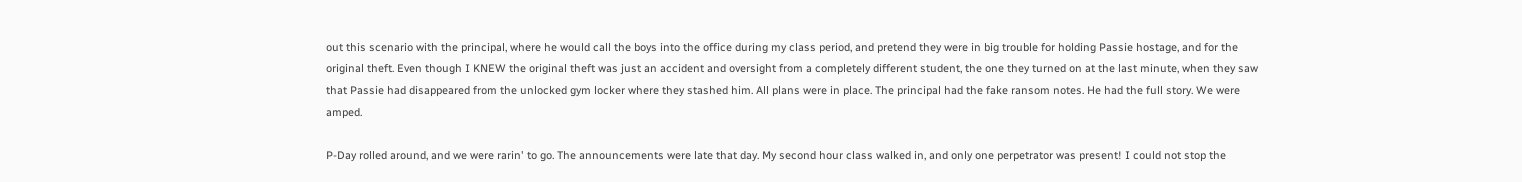out this scenario with the principal, where he would call the boys into the office during my class period, and pretend they were in big trouble for holding Passie hostage, and for the original theft. Even though I KNEW the original theft was just an accident and oversight from a completely different student, the one they turned on at the last minute, when they saw that Passie had disappeared from the unlocked gym locker where they stashed him. All plans were in place. The principal had the fake ransom notes. He had the full story. We were amped.

P-Day rolled around, and we were rarin' to go. The announcements were late that day. My second hour class walked in, and only one perpetrator was present! I could not stop the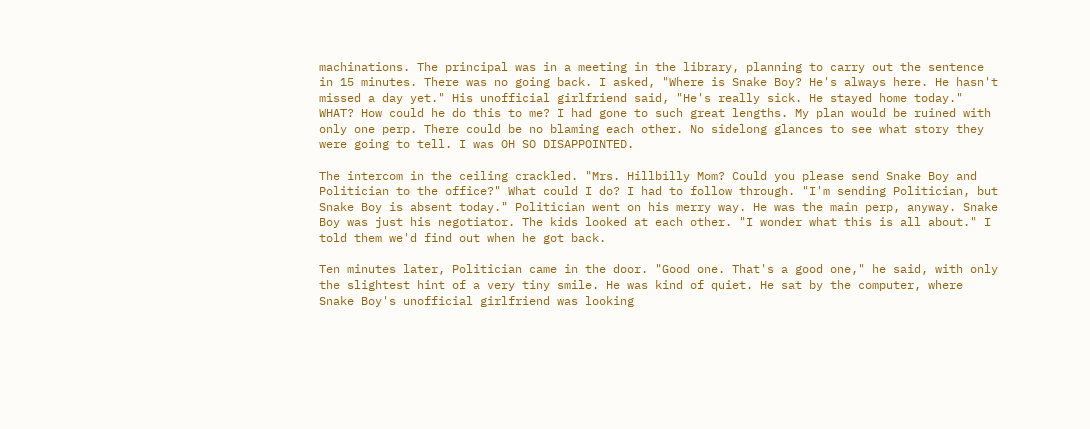machinations. The principal was in a meeting in the library, planning to carry out the sentence in 15 minutes. There was no going back. I asked, "Where is Snake Boy? He's always here. He hasn't missed a day yet." His unofficial girlfriend said, "He's really sick. He stayed home today." WHAT? How could he do this to me? I had gone to such great lengths. My plan would be ruined with only one perp. There could be no blaming each other. No sidelong glances to see what story they were going to tell. I was OH SO DISAPPOINTED.

The intercom in the ceiling crackled. "Mrs. Hillbilly Mom? Could you please send Snake Boy and Politician to the office?" What could I do? I had to follow through. "I'm sending Politician, but Snake Boy is absent today." Politician went on his merry way. He was the main perp, anyway. Snake Boy was just his negotiator. The kids looked at each other. "I wonder what this is all about." I told them we'd find out when he got back.

Ten minutes later, Politician came in the door. "Good one. That's a good one," he said, with only the slightest hint of a very tiny smile. He was kind of quiet. He sat by the computer, where Snake Boy's unofficial girlfriend was looking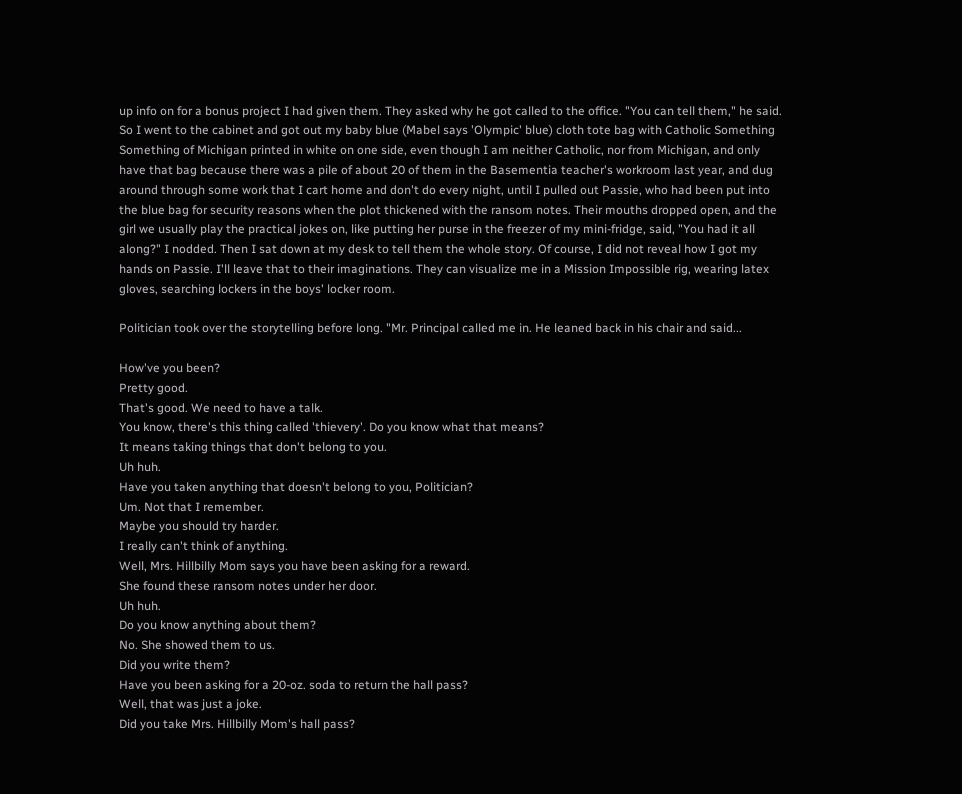up info on for a bonus project I had given them. They asked why he got called to the office. "You can tell them," he said. So I went to the cabinet and got out my baby blue (Mabel says 'Olympic' blue) cloth tote bag with Catholic Something Something of Michigan printed in white on one side, even though I am neither Catholic, nor from Michigan, and only have that bag because there was a pile of about 20 of them in the Basementia teacher's workroom last year, and dug around through some work that I cart home and don't do every night, until I pulled out Passie, who had been put into the blue bag for security reasons when the plot thickened with the ransom notes. Their mouths dropped open, and the girl we usually play the practical jokes on, like putting her purse in the freezer of my mini-fridge, said, "You had it all along?" I nodded. Then I sat down at my desk to tell them the whole story. Of course, I did not reveal how I got my hands on Passie. I'll leave that to their imaginations. They can visualize me in a Mission Impossible rig, wearing latex gloves, searching lockers in the boys' locker room.

Politician took over the storytelling before long. "Mr. Principal called me in. He leaned back in his chair and said...

How've you been?
Pretty good.
That's good. We need to have a talk.
You know, there's this thing called 'thievery'. Do you know what that means?
It means taking things that don't belong to you.
Uh huh.
Have you taken anything that doesn't belong to you, Politician?
Um. Not that I remember.
Maybe you should try harder.
I really can't think of anything.
Well, Mrs. Hillbilly Mom says you have been asking for a reward.
She found these ransom notes under her door.
Uh huh.
Do you know anything about them?
No. She showed them to us.
Did you write them?
Have you been asking for a 20-oz. soda to return the hall pass?
Well, that was just a joke.
Did you take Mrs. Hillbilly Mom's hall pass?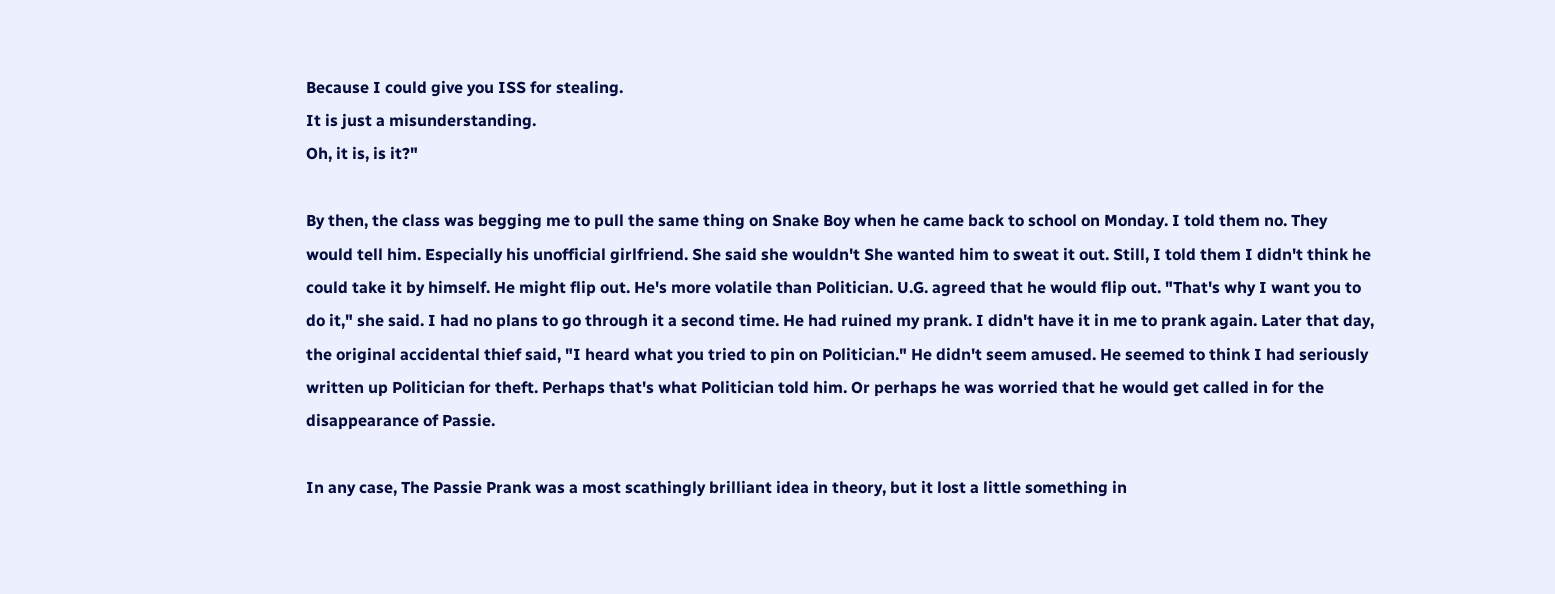Because I could give you ISS for stealing.
It is just a misunderstanding.
Oh, it is, is it?"

By then, the class was begging me to pull the same thing on Snake Boy when he came back to school on Monday. I told them no. They would tell him. Especially his unofficial girlfriend. She said she wouldn't She wanted him to sweat it out. Still, I told them I didn't think he could take it by himself. He might flip out. He's more volatile than Politician. U.G. agreed that he would flip out. "That's why I want you to do it," she said. I had no plans to go through it a second time. He had ruined my prank. I didn't have it in me to prank again. Later that day, the original accidental thief said, "I heard what you tried to pin on Politician." He didn't seem amused. He seemed to think I had seriously written up Politician for theft. Perhaps that's what Politician told him. Or perhaps he was worried that he would get called in for the disappearance of Passie.

In any case, The Passie Prank was a most scathingly brilliant idea in theory, but it lost a little something in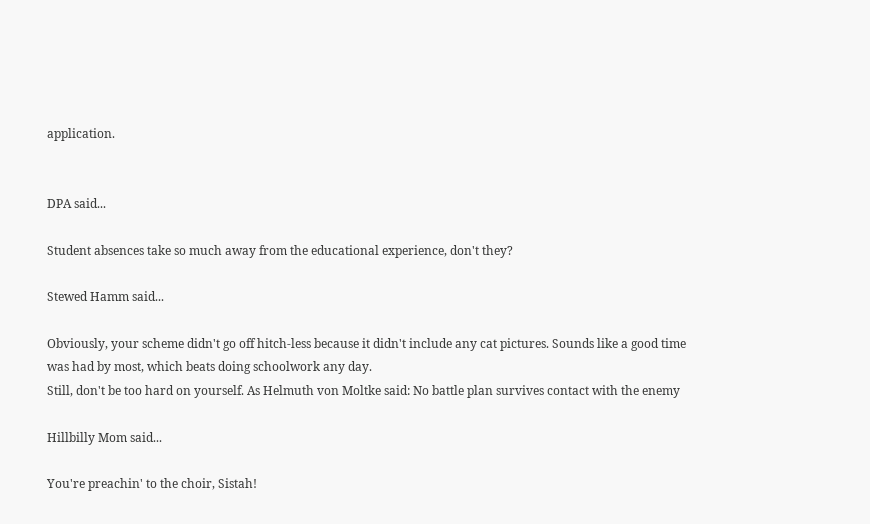application.


DPA said...

Student absences take so much away from the educational experience, don't they?

Stewed Hamm said...

Obviously, your scheme didn't go off hitch-less because it didn't include any cat pictures. Sounds like a good time was had by most, which beats doing schoolwork any day.
Still, don't be too hard on yourself. As Helmuth von Moltke said: No battle plan survives contact with the enemy

Hillbilly Mom said...

You're preachin' to the choir, Sistah!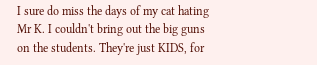I sure do miss the days of my cat hating Mr K. I couldn't bring out the big guns on the students. They're just KIDS, for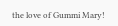the love of Gummi Mary!